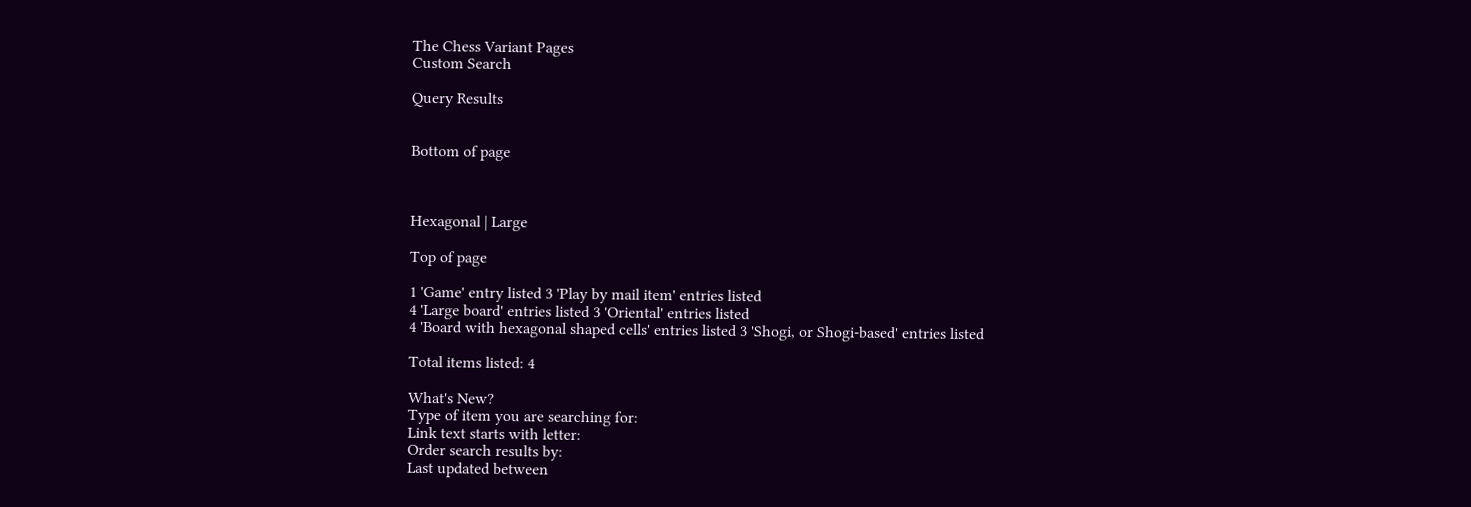The Chess Variant Pages
Custom Search

Query Results


Bottom of page



Hexagonal | Large

Top of page

1 'Game' entry listed 3 'Play by mail item' entries listed
4 'Large board' entries listed 3 'Oriental' entries listed
4 'Board with hexagonal shaped cells' entries listed 3 'Shogi, or Shogi-based' entries listed

Total items listed: 4

What's New?
Type of item you are searching for:
Link text starts with letter:
Order search results by:
Last updated between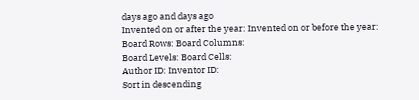days ago and days ago
Invented on or after the year: Invented on or before the year:
Board Rows: Board Columns:
Board Levels: Board Cells:
Author ID: Inventor ID:
Sort in descending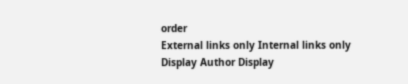order
External links only Internal links only
Display Author Display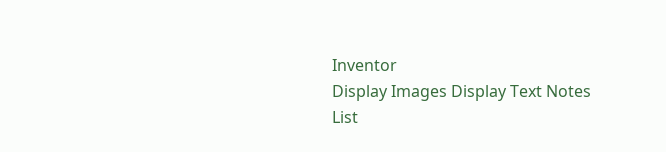Inventor
Display Images Display Text Notes
List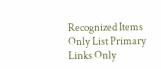Recognized Items Only List Primary Links Only